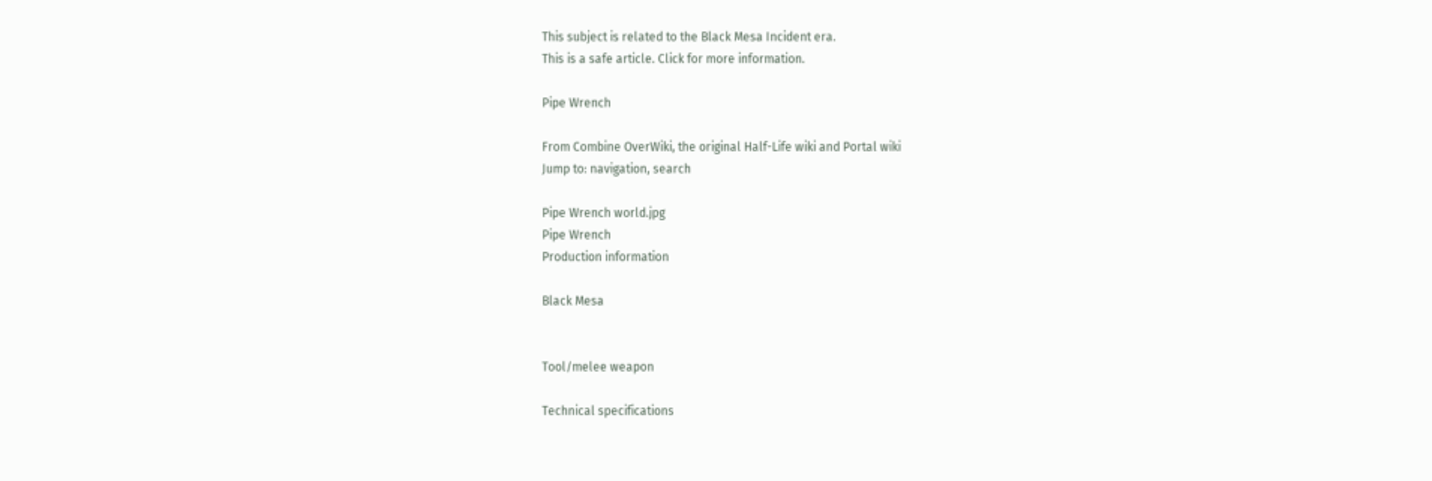This subject is related to the Black Mesa Incident era.
This is a safe article. Click for more information.

Pipe Wrench

From Combine OverWiki, the original Half-Life wiki and Portal wiki
Jump to: navigation, search

Pipe Wrench world.jpg
Pipe Wrench
Production information

Black Mesa


Tool/melee weapon

Technical specifications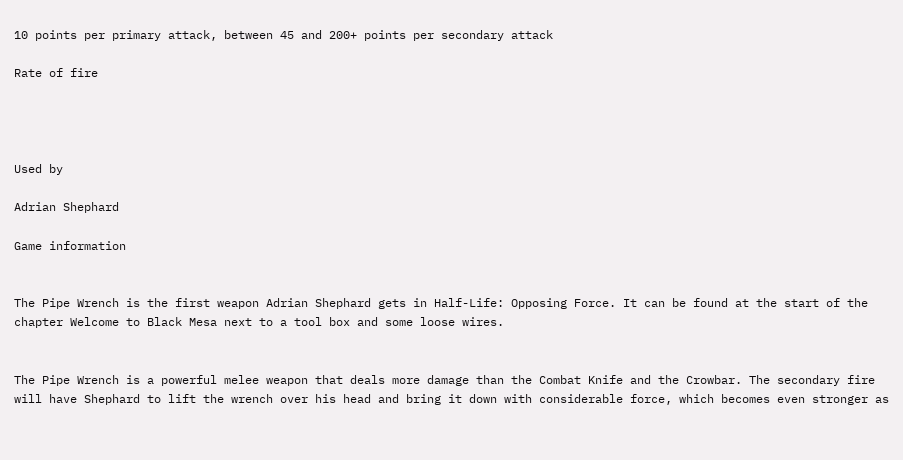10 points per primary attack, between 45 and 200+ points per secondary attack

Rate of fire




Used by

Adrian Shephard

Game information


The Pipe Wrench is the first weapon Adrian Shephard gets in Half-Life: Opposing Force. It can be found at the start of the chapter Welcome to Black Mesa next to a tool box and some loose wires.


The Pipe Wrench is a powerful melee weapon that deals more damage than the Combat Knife and the Crowbar. The secondary fire will have Shephard to lift the wrench over his head and bring it down with considerable force, which becomes even stronger as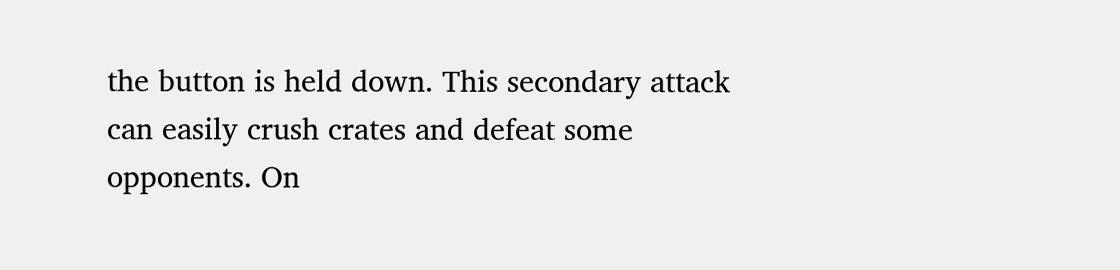the button is held down. This secondary attack can easily crush crates and defeat some opponents. On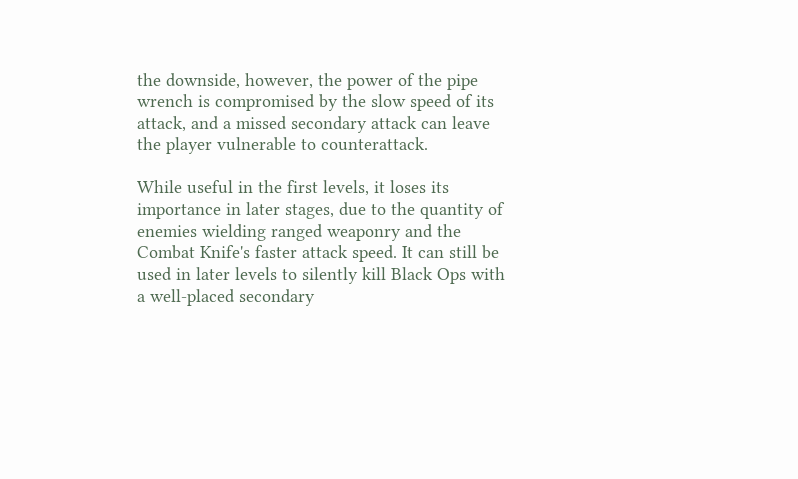the downside, however, the power of the pipe wrench is compromised by the slow speed of its attack, and a missed secondary attack can leave the player vulnerable to counterattack.

While useful in the first levels, it loses its importance in later stages, due to the quantity of enemies wielding ranged weaponry and the Combat Knife's faster attack speed. It can still be used in later levels to silently kill Black Ops with a well-placed secondary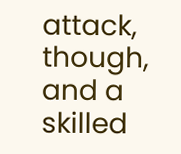attack, though, and a skilled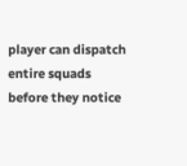player can dispatch entire squads before they notice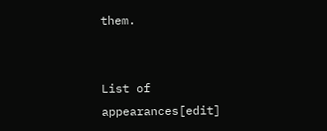them.


List of appearances[edit]